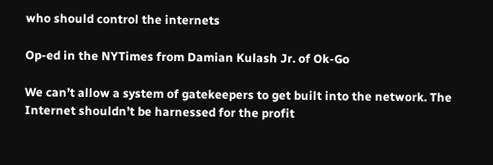who should control the internets

Op-ed in the NYTimes from Damian Kulash Jr. of Ok-Go

We can’t allow a system of gatekeepers to get built into the network. The Internet shouldn’t be harnessed for the profit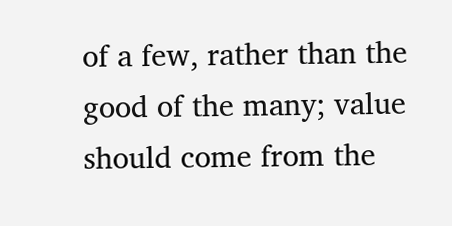of a few, rather than the good of the many; value should come from the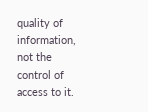quality of information, not the control of access to it.